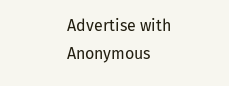Advertise with Anonymous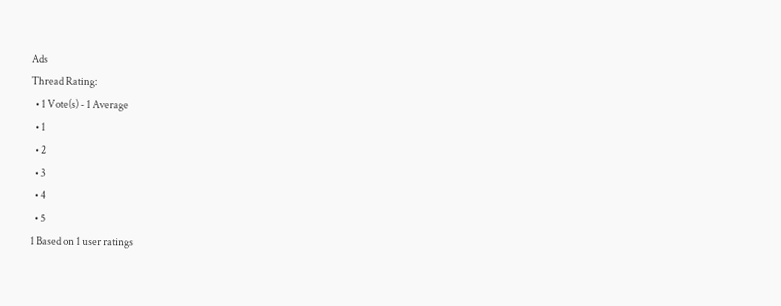Ads
Thread Rating:
  • 1 Vote(s) - 1 Average
  • 1
  • 2
  • 3
  • 4
  • 5
1 Based on 1 user ratings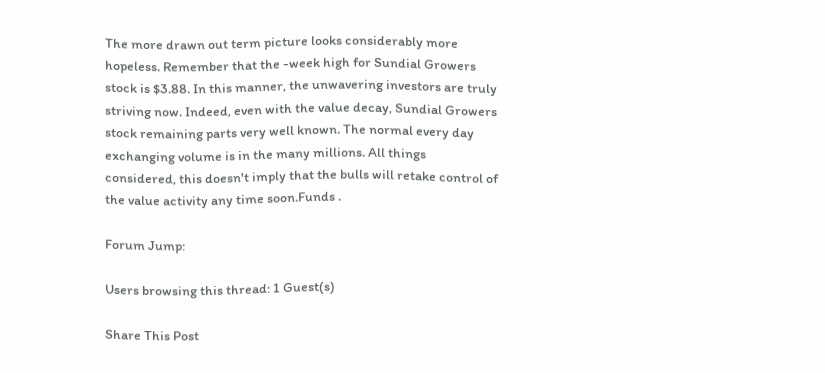The more drawn out term picture looks considerably more hopeless. Remember that the -week high for Sundial Growers stock is $3.88. In this manner, the unwavering investors are truly striving now. Indeed, even with the value decay, Sundial Growers stock remaining parts very well known. The normal every day exchanging volume is in the many millions. All things considered, this doesn't imply that the bulls will retake control of the value activity any time soon.Funds .

Forum Jump:

Users browsing this thread: 1 Guest(s)

Share This Post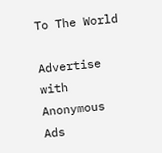To The World

Advertise with Anonymous Ads